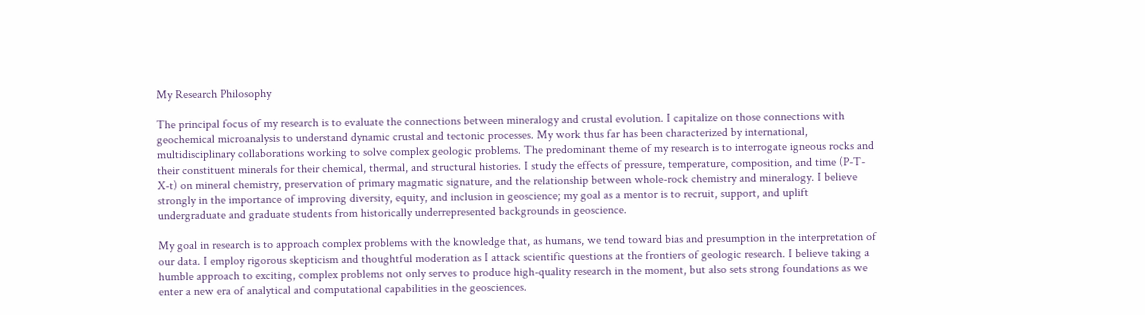My Research Philosophy

The principal focus of my research is to evaluate the connections between mineralogy and crustal evolution. I capitalize on those connections with geochemical microanalysis to understand dynamic crustal and tectonic processes. My work thus far has been characterized by international, multidisciplinary collaborations working to solve complex geologic problems. The predominant theme of my research is to interrogate igneous rocks and their constituent minerals for their chemical, thermal, and structural histories. I study the effects of pressure, temperature, composition, and time (P-T-X-t) on mineral chemistry, preservation of primary magmatic signature, and the relationship between whole-rock chemistry and mineralogy. I believe strongly in the importance of improving diversity, equity, and inclusion in geoscience; my goal as a mentor is to recruit, support, and uplift undergraduate and graduate students from historically underrepresented backgrounds in geoscience.

My goal in research is to approach complex problems with the knowledge that, as humans, we tend toward bias and presumption in the interpretation of our data. I employ rigorous skepticism and thoughtful moderation as I attack scientific questions at the frontiers of geologic research. I believe taking a humble approach to exciting, complex problems not only serves to produce high-quality research in the moment, but also sets strong foundations as we enter a new era of analytical and computational capabilities in the geosciences.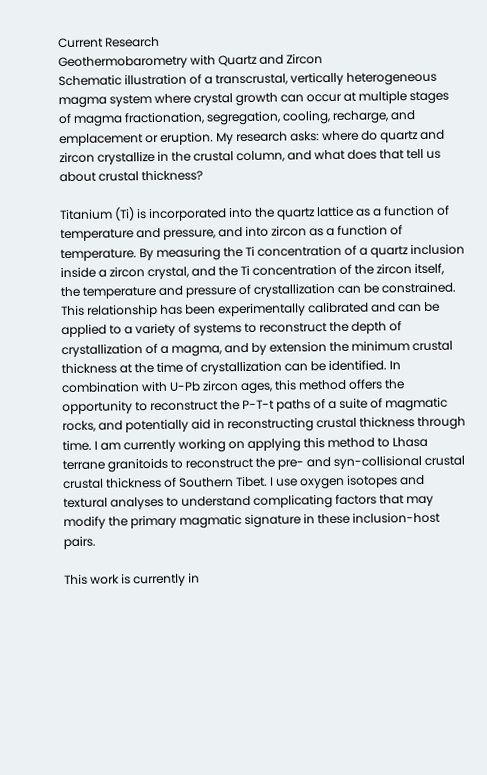Current Research
Geothermobarometry with Quartz and Zircon
Schematic illustration of a transcrustal, vertically heterogeneous magma system where crystal growth can occur at multiple stages of magma fractionation, segregation, cooling, recharge, and emplacement or eruption. My research asks: where do quartz and zircon crystallize in the crustal column, and what does that tell us about crustal thickness?

Titanium (Ti) is incorporated into the quartz lattice as a function of temperature and pressure, and into zircon as a function of temperature. By measuring the Ti concentration of a quartz inclusion inside a zircon crystal, and the Ti concentration of the zircon itself, the temperature and pressure of crystallization can be constrained. This relationship has been experimentally calibrated and can be applied to a variety of systems to reconstruct the depth of crystallization of a magma, and by extension the minimum crustal thickness at the time of crystallization can be identified. In combination with U-Pb zircon ages, this method offers the opportunity to reconstruct the P-T-t paths of a suite of magmatic rocks, and potentially aid in reconstructing crustal thickness through time. I am currently working on applying this method to Lhasa terrane granitoids to reconstruct the pre- and syn-collisional crustal crustal thickness of Southern Tibet. I use oxygen isotopes and textural analyses to understand complicating factors that may modify the primary magmatic signature in these inclusion-host pairs.

This work is currently in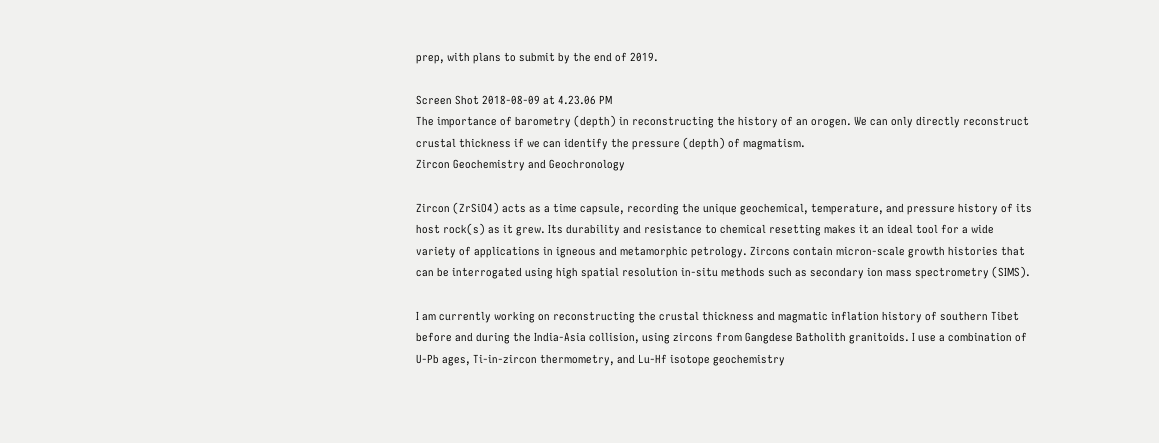prep, with plans to submit by the end of 2019.

Screen Shot 2018-08-09 at 4.23.06 PM
The importance of barometry (depth) in reconstructing the history of an orogen. We can only directly reconstruct crustal thickness if we can identify the pressure (depth) of magmatism.
Zircon Geochemistry and Geochronology

Zircon (ZrSiO4) acts as a time capsule, recording the unique geochemical, temperature, and pressure history of its host rock(s) as it grew. Its durability and resistance to chemical resetting makes it an ideal tool for a wide variety of applications in igneous and metamorphic petrology. Zircons contain micron-scale growth histories that can be interrogated using high spatial resolution in-situ methods such as secondary ion mass spectrometry (SIMS).

I am currently working on reconstructing the crustal thickness and magmatic inflation history of southern Tibet before and during the India-Asia collision, using zircons from Gangdese Batholith granitoids. I use a combination of U-Pb ages, Ti-in-zircon thermometry, and Lu-Hf isotope geochemistry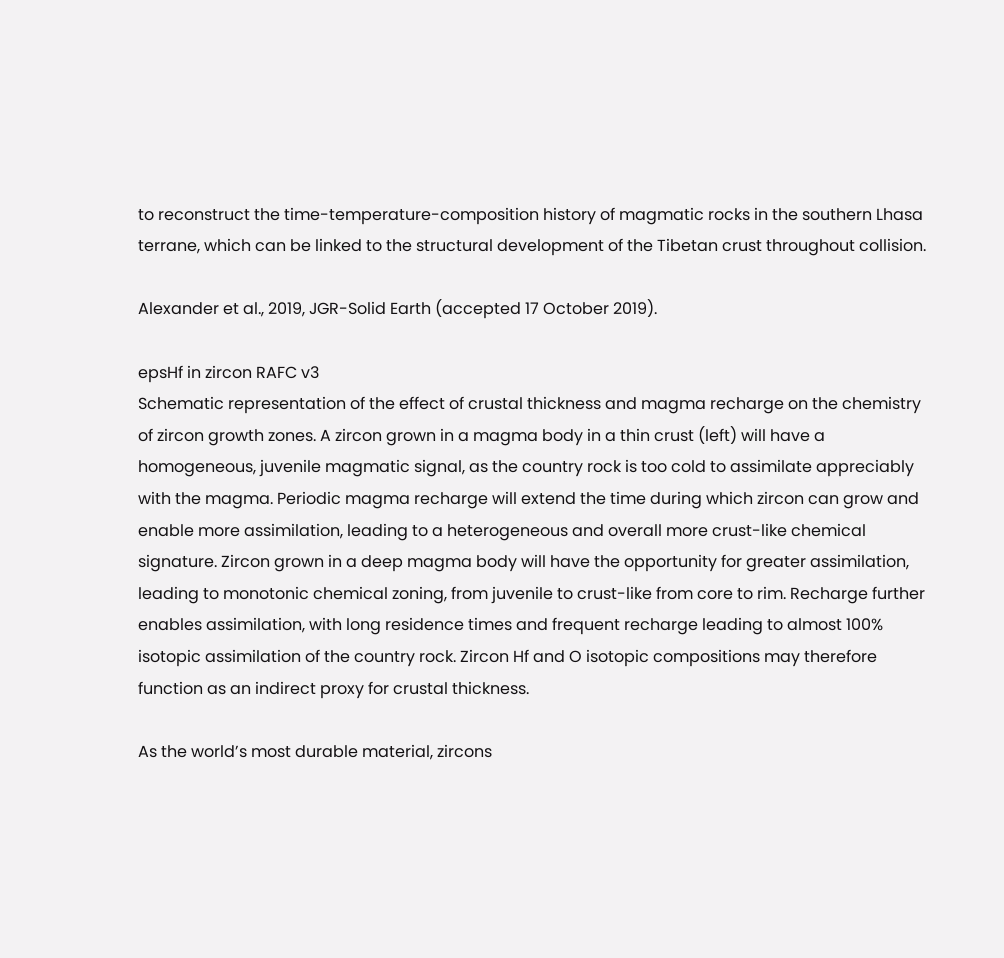to reconstruct the time-temperature-composition history of magmatic rocks in the southern Lhasa terrane, which can be linked to the structural development of the Tibetan crust throughout collision.

Alexander et al., 2019, JGR-Solid Earth (accepted 17 October 2019).

epsHf in zircon RAFC v3
Schematic representation of the effect of crustal thickness and magma recharge on the chemistry of zircon growth zones. A zircon grown in a magma body in a thin crust (left) will have a homogeneous, juvenile magmatic signal, as the country rock is too cold to assimilate appreciably with the magma. Periodic magma recharge will extend the time during which zircon can grow and enable more assimilation, leading to a heterogeneous and overall more crust-like chemical signature. Zircon grown in a deep magma body will have the opportunity for greater assimilation, leading to monotonic chemical zoning, from juvenile to crust-like from core to rim. Recharge further enables assimilation, with long residence times and frequent recharge leading to almost 100% isotopic assimilation of the country rock. Zircon Hf and O isotopic compositions may therefore function as an indirect proxy for crustal thickness.

As the world’s most durable material, zircons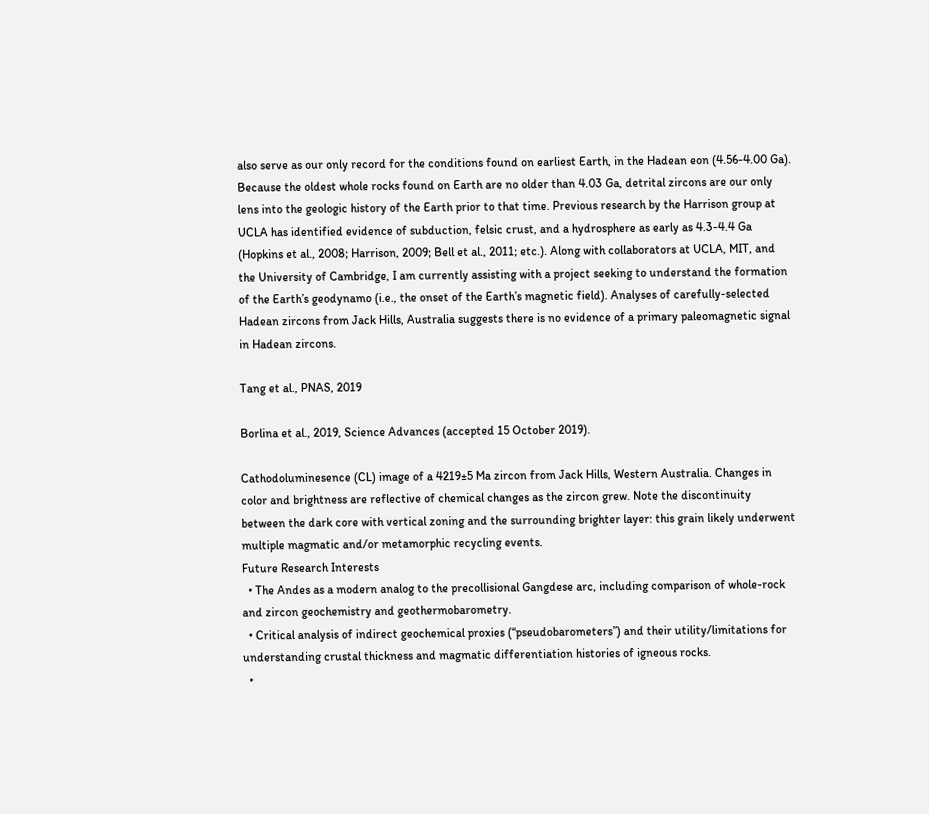also serve as our only record for the conditions found on earliest Earth, in the Hadean eon (4.56-4.00 Ga). Because the oldest whole rocks found on Earth are no older than 4.03 Ga, detrital zircons are our only lens into the geologic history of the Earth prior to that time. Previous research by the Harrison group at UCLA has identified evidence of subduction, felsic crust, and a hydrosphere as early as 4.3-4.4 Ga (Hopkins et al., 2008; Harrison, 2009; Bell et al., 2011; etc.). Along with collaborators at UCLA, MIT, and the University of Cambridge, I am currently assisting with a project seeking to understand the formation of the Earth’s geodynamo (i.e., the onset of the Earth’s magnetic field). Analyses of carefully-selected Hadean zircons from Jack Hills, Australia suggests there is no evidence of a primary paleomagnetic signal in Hadean zircons.

Tang et al., PNAS, 2019

Borlina et al., 2019, Science Advances (accepted 15 October 2019).

Cathodoluminesence (CL) image of a 4219±5 Ma zircon from Jack Hills, Western Australia. Changes in color and brightness are reflective of chemical changes as the zircon grew. Note the discontinuity between the dark core with vertical zoning and the surrounding brighter layer: this grain likely underwent multiple magmatic and/or metamorphic recycling events.
Future Research Interests
  • The Andes as a modern analog to the precollisional Gangdese arc, including comparison of whole-rock and zircon geochemistry and geothermobarometry.
  • Critical analysis of indirect geochemical proxies (“pseudobarometers”) and their utility/limitations for understanding crustal thickness and magmatic differentiation histories of igneous rocks.
  •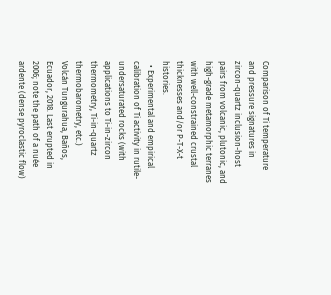Comparison of Ti temperature and pressure signatures in zircon-quartz inclusion-host pairs from volcanic, plutonic, and high-grade metamorphic terranes with well-constrained crustal thicknesses and/or P-T-X-t histories.
  • Experimental and empirical calibration of Ti activity in rutile-undersaturated rocks (with applications to Ti-in-zircon thermometry, Ti-in-quartz thermobarometry, etc.)
Volcán Tungurahua, Baños, Ecuador, 2018. Last erupted in 2006; note the path of a nuée ardente (dense pyroclastic flow)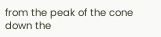from the peak of the cone down the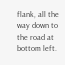flank, all the way down to the road at bottom left.